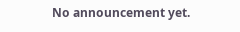No announcement yet.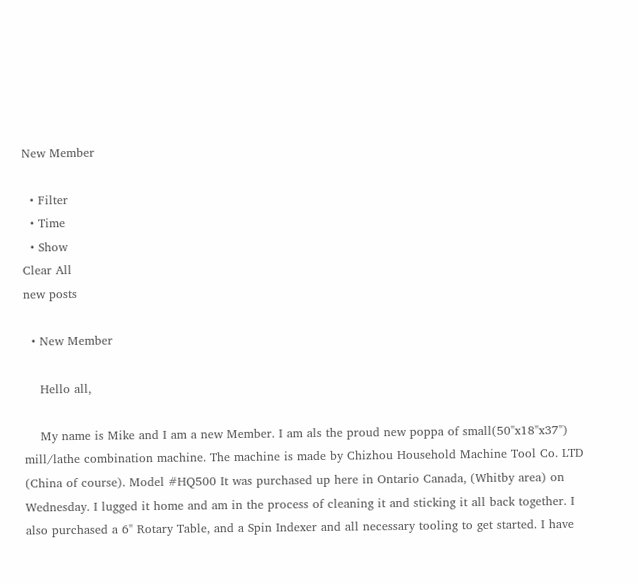New Member

  • Filter
  • Time
  • Show
Clear All
new posts

  • New Member

    Hello all,

    My name is Mike and I am a new Member. I am als the proud new poppa of small(50"x18"x37") mill/lathe combination machine. The machine is made by Chizhou Household Machine Tool Co. LTD (China of course). Model #HQ500 It was purchased up here in Ontario Canada, (Whitby area) on Wednesday. I lugged it home and am in the process of cleaning it and sticking it all back together. I also purchased a 6" Rotary Table, and a Spin Indexer and all necessary tooling to get started. I have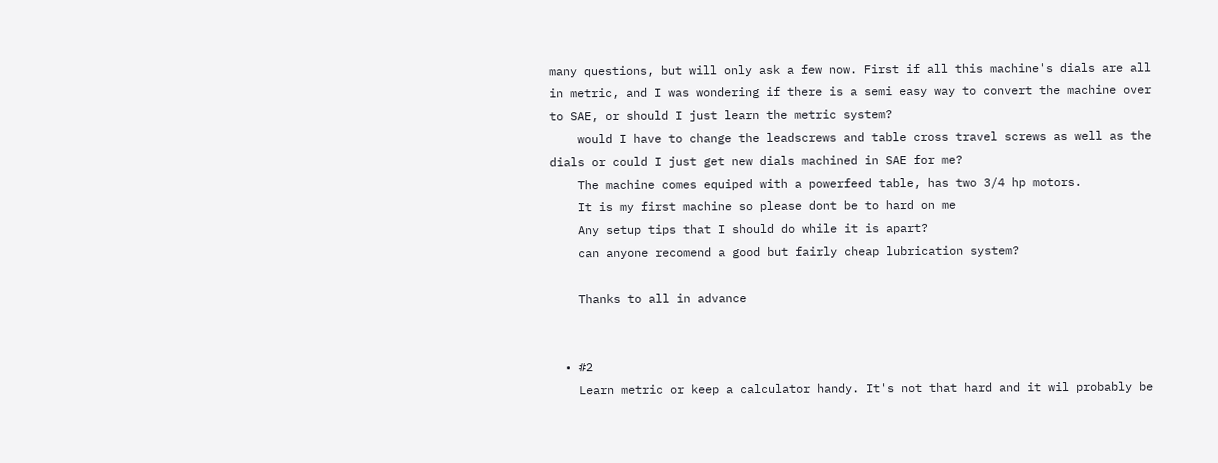many questions, but will only ask a few now. First if all this machine's dials are all in metric, and I was wondering if there is a semi easy way to convert the machine over to SAE, or should I just learn the metric system?
    would I have to change the leadscrews and table cross travel screws as well as the dials or could I just get new dials machined in SAE for me?
    The machine comes equiped with a powerfeed table, has two 3/4 hp motors.
    It is my first machine so please dont be to hard on me
    Any setup tips that I should do while it is apart?
    can anyone recomend a good but fairly cheap lubrication system?

    Thanks to all in advance


  • #2
    Learn metric or keep a calculator handy. It's not that hard and it wil probably be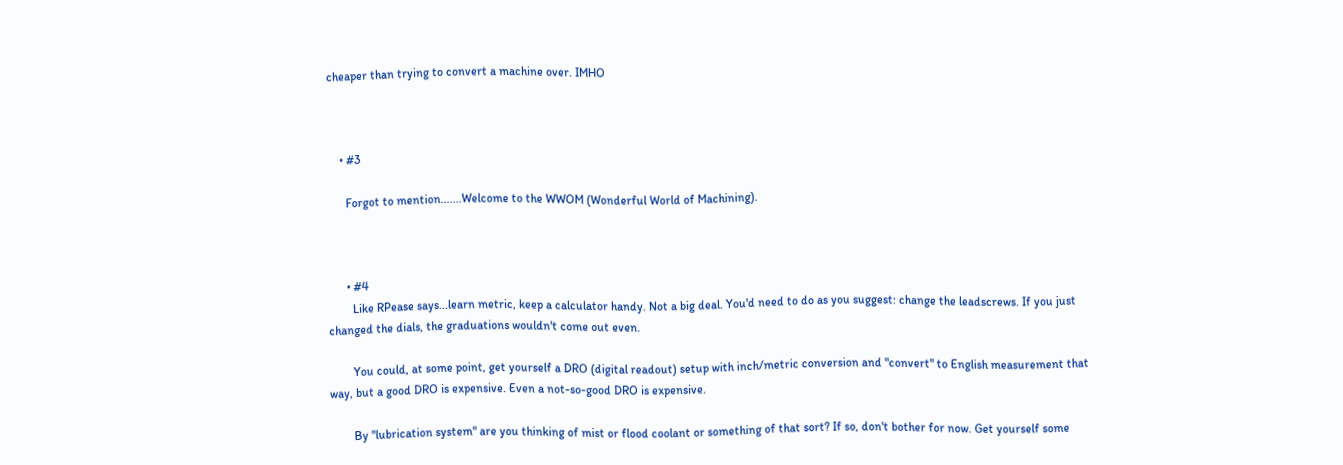cheaper than trying to convert a machine over. IMHO



    • #3

      Forgot to mention.......Welcome to the WWOM (Wonderful World of Machining).



      • #4
        Like RPease says...learn metric, keep a calculator handy. Not a big deal. You'd need to do as you suggest: change the leadscrews. If you just changed the dials, the graduations wouldn't come out even.

        You could, at some point, get yourself a DRO (digital readout) setup with inch/metric conversion and "convert" to English measurement that way, but a good DRO is expensive. Even a not-so-good DRO is expensive.

        By "lubrication system" are you thinking of mist or flood coolant or something of that sort? If so, don't bother for now. Get yourself some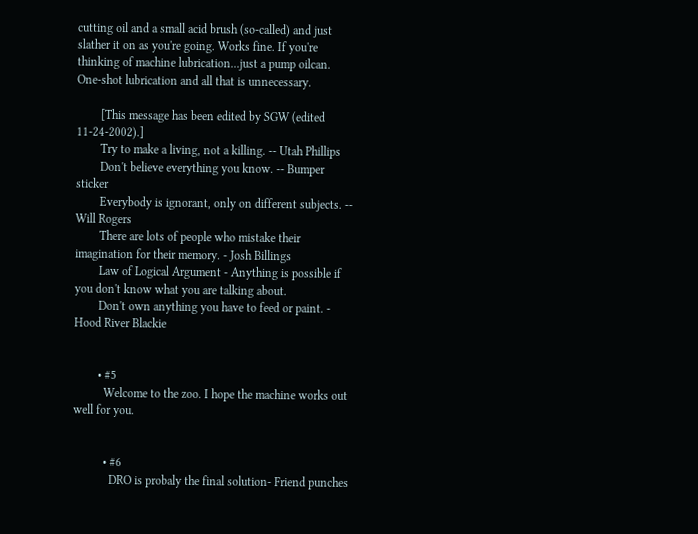cutting oil and a small acid brush (so-called) and just slather it on as you're going. Works fine. If you're thinking of machine lubrication...just a pump oilcan. One-shot lubrication and all that is unnecessary.

        [This message has been edited by SGW (edited 11-24-2002).]
        Try to make a living, not a killing. -- Utah Phillips
        Don't believe everything you know. -- Bumper sticker
        Everybody is ignorant, only on different subjects. -- Will Rogers
        There are lots of people who mistake their imagination for their memory. - Josh Billings
        Law of Logical Argument - Anything is possible if you don't know what you are talking about.
        Don't own anything you have to feed or paint. - Hood River Blackie


        • #5
          Welcome to the zoo. I hope the machine works out well for you.


          • #6
            DRO is probaly the final solution- Friend punches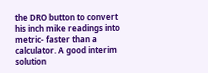the DRO button to convert his inch mike readings into metric- faster than a calculator. A good interim solution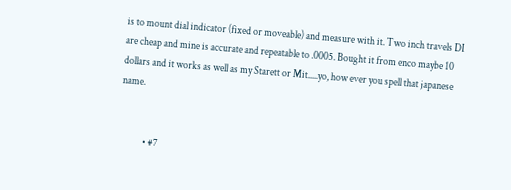is to mount dial indicator (fixed or moveable) and measure with it. Two inch travels DI are cheap and mine is accurate and repeatable to .0005. Bought it from enco maybe 10 dollars and it works as well as my Starett or Mit.....yo, how ever you spell that japanese name.


            • #7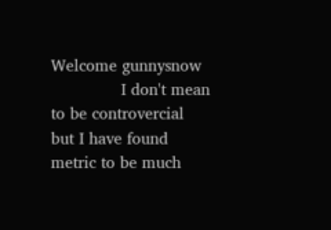Welcome gunnysnow
              I don't mean to be controvercial but I have found metric to be much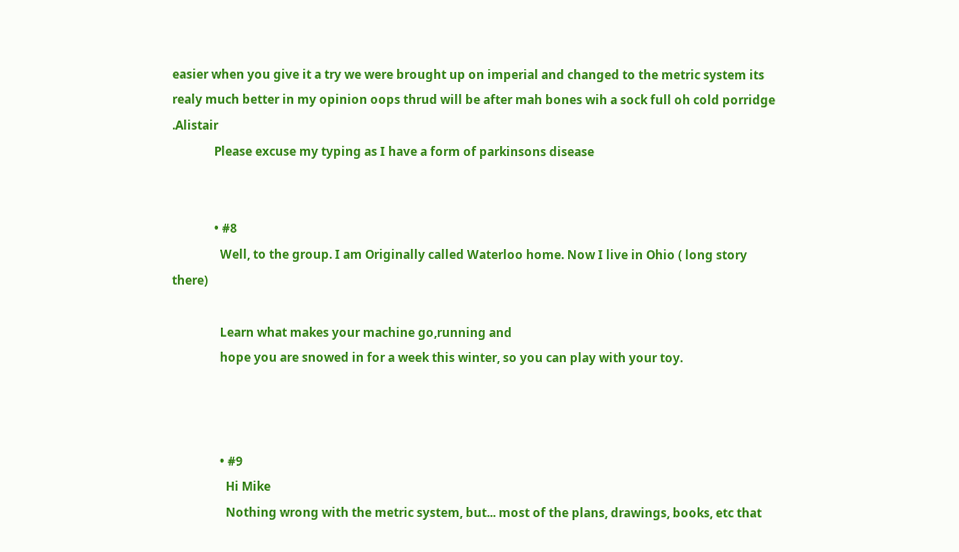easier when you give it a try we were brought up on imperial and changed to the metric system its realy much better in my opinion oops thrud will be after mah bones wih a sock full oh cold porridge .Alistair
              Please excuse my typing as I have a form of parkinsons disease


              • #8
                Well, to the group. I am Originally called Waterloo home. Now I live in Ohio ( long story there)

                Learn what makes your machine go,running and
                hope you are snowed in for a week this winter, so you can play with your toy.



                • #9
                  Hi Mike
                  Nothing wrong with the metric system, but... most of the plans, drawings, books, etc that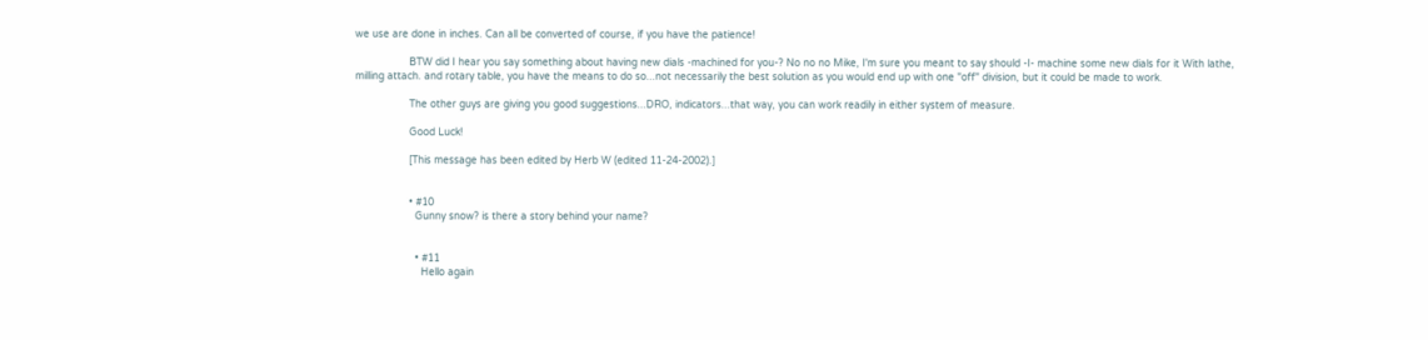we use are done in inches. Can all be converted of course, if you have the patience!

                  BTW did I hear you say something about having new dials -machined for you-? No no no Mike, I'm sure you meant to say should -I- machine some new dials for it With lathe, milling attach. and rotary table, you have the means to do so...not necessarily the best solution as you would end up with one "off" division, but it could be made to work.

                  The other guys are giving you good suggestions...DRO, indicators...that way, you can work readily in either system of measure.

                  Good Luck!

                  [This message has been edited by Herb W (edited 11-24-2002).]


                  • #10
                    Gunny snow? is there a story behind your name?


                    • #11
                      Hello again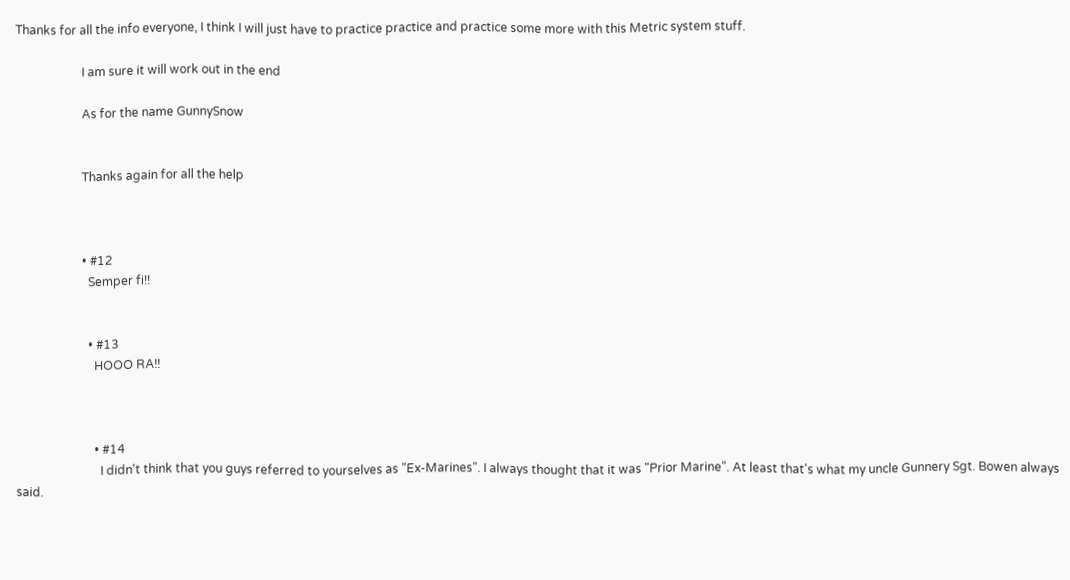Thanks for all the info everyone, I think I will just have to practice practice and practice some more with this Metric system stuff.

                      I am sure it will work out in the end

                      As for the name GunnySnow


                      Thanks again for all the help



                      • #12
                        Semper fi!!


                        • #13
                          HOOO RA!!



                          • #14
                            I didn't think that you guys referred to yourselves as "Ex-Marines". I always thought that it was "Prior Marine". At least that's what my uncle Gunnery Sgt. Bowen always said.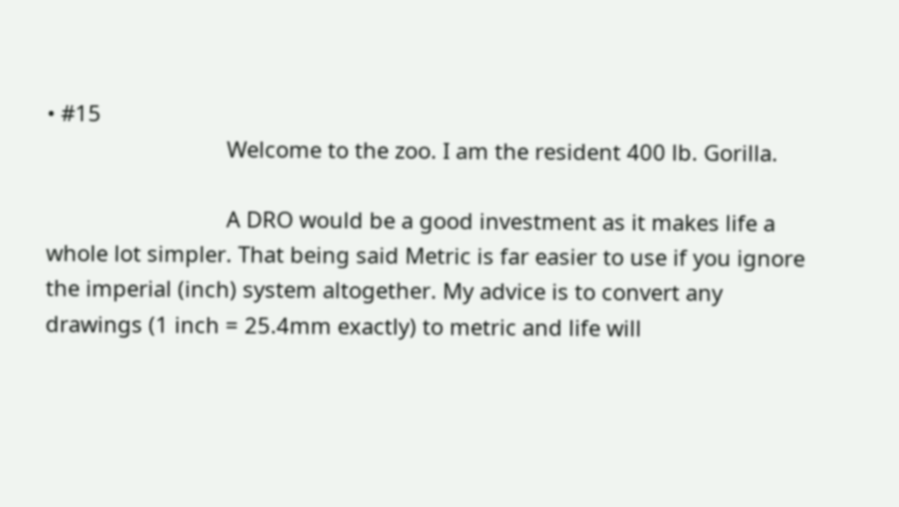• #15
                              Welcome to the zoo. I am the resident 400 lb. Gorilla.

                              A DRO would be a good investment as it makes life a whole lot simpler. That being said Metric is far easier to use if you ignore the imperial (inch) system altogether. My advice is to convert any drawings (1 inch = 25.4mm exactly) to metric and life will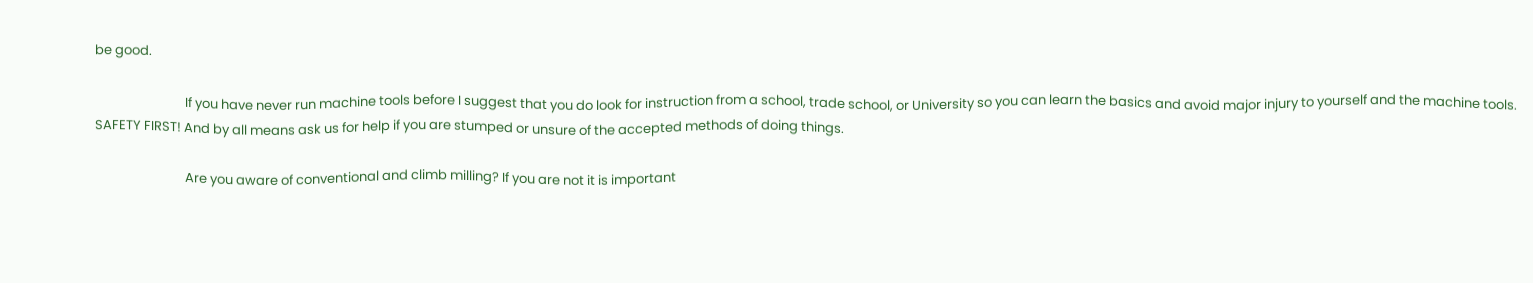be good.

                              If you have never run machine tools before I suggest that you do look for instruction from a school, trade school, or University so you can learn the basics and avoid major injury to yourself and the machine tools. SAFETY FIRST! And by all means ask us for help if you are stumped or unsure of the accepted methods of doing things.

                              Are you aware of conventional and climb milling? If you are not it is important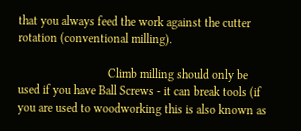that you always feed the work against the cutter rotation (conventional milling).

                              Climb milling should only be used if you have Ball Screws - it can break tools (if you are used to woodworking this is also known as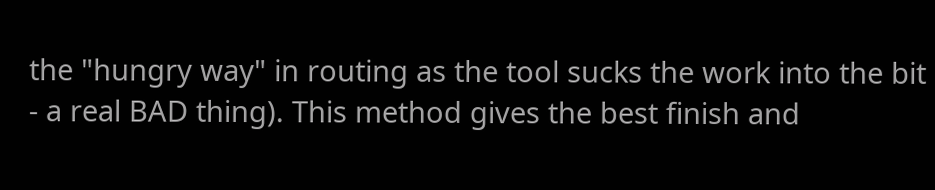the "hungry way" in routing as the tool sucks the work into the bit - a real BAD thing). This method gives the best finish and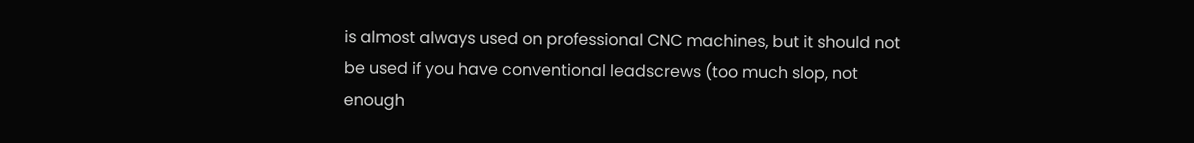is almost always used on professional CNC machines, but it should not be used if you have conventional leadscrews (too much slop, not enough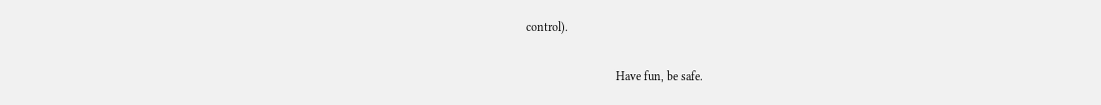control).

                              Have fun, be safe.